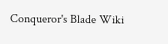Conqueror's Blade Wiki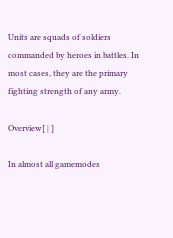Units are squads of soldiers commanded by heroes in battles. In most cases, they are the primary fighting strength of any army.

Overview[ | ]

In almost all gamemodes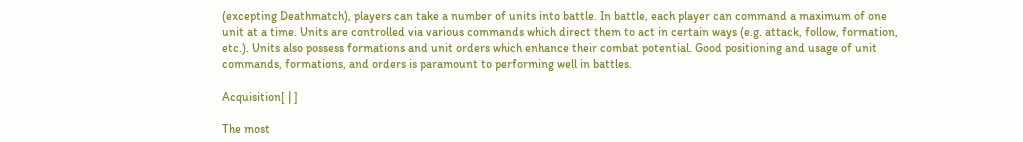(excepting Deathmatch), players can take a number of units into battle. In battle, each player can command a maximum of one unit at a time. Units are controlled via various commands which direct them to act in certain ways (e.g. attack, follow, formation, etc.). Units also possess formations and unit orders which enhance their combat potential. Good positioning and usage of unit commands, formations, and orders is paramount to performing well in battles.

Acquisition[ | ]

The most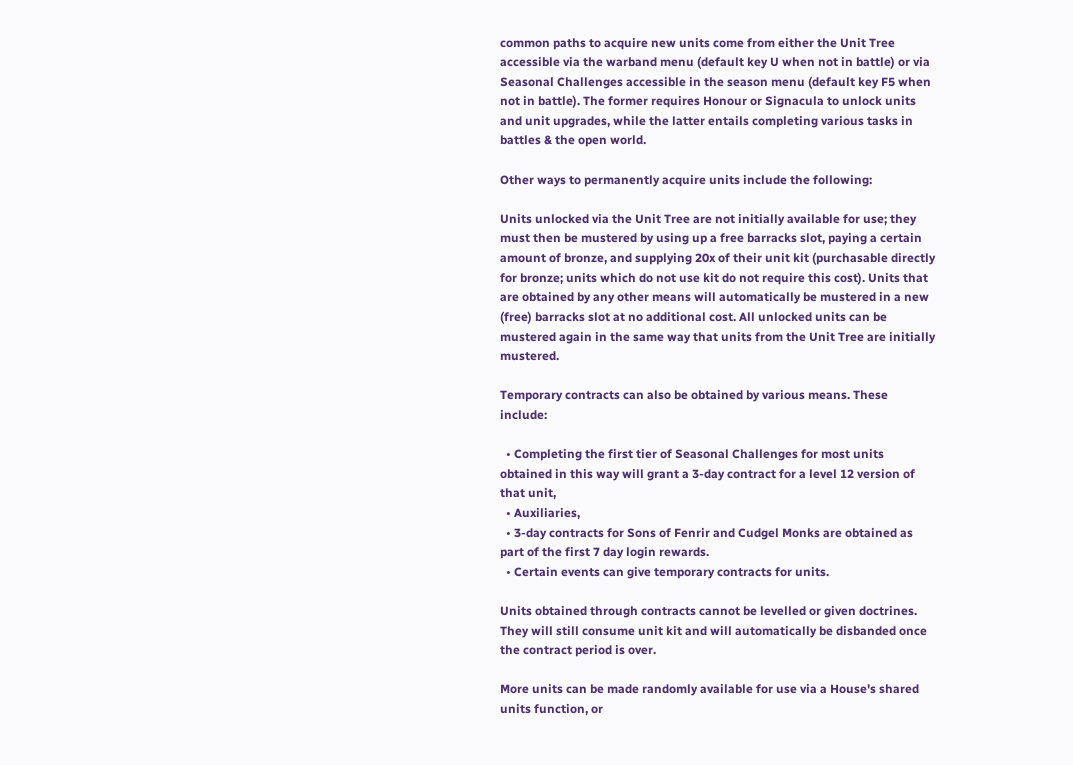common paths to acquire new units come from either the Unit Tree accessible via the warband menu (default key U when not in battle) or via Seasonal Challenges accessible in the season menu (default key F5 when not in battle). The former requires Honour or Signacula to unlock units and unit upgrades, while the latter entails completing various tasks in battles & the open world.

Other ways to permanently acquire units include the following:

Units unlocked via the Unit Tree are not initially available for use; they must then be mustered by using up a free barracks slot, paying a certain amount of bronze, and supplying 20x of their unit kit (purchasable directly for bronze; units which do not use kit do not require this cost). Units that are obtained by any other means will automatically be mustered in a new (free) barracks slot at no additional cost. All unlocked units can be mustered again in the same way that units from the Unit Tree are initially mustered.

Temporary contracts can also be obtained by various means. These include:

  • Completing the first tier of Seasonal Challenges for most units obtained in this way will grant a 3-day contract for a level 12 version of that unit,
  • Auxiliaries,
  • 3-day contracts for Sons of Fenrir and Cudgel Monks are obtained as part of the first 7 day login rewards.
  • Certain events can give temporary contracts for units.

Units obtained through contracts cannot be levelled or given doctrines. They will still consume unit kit and will automatically be disbanded once the contract period is over.

More units can be made randomly available for use via a House's shared units function, or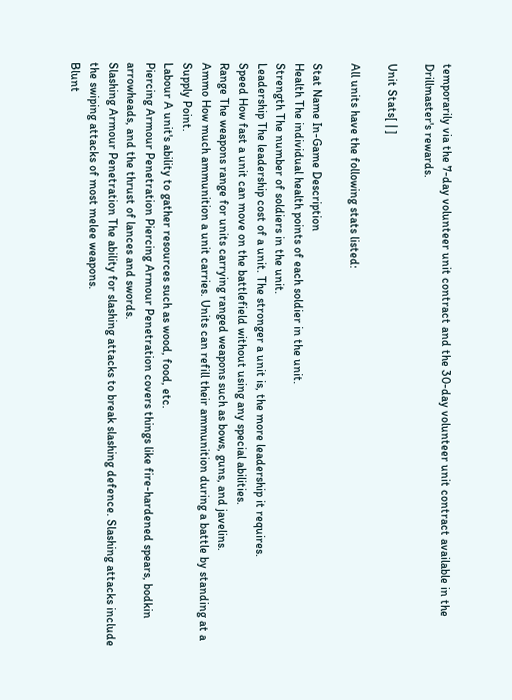temporarily via the 7-day volunteer unit contract and the 30-day volunteer unit contract available in the Drillmaster's rewards.

Unit Stats[ | ]

All units have the following stats listed:

Stat Name In-Game Description
Health The individual health points of each soldier in the unit.
Strength The number of soldiers in the unit.
Leadership The leadership cost of a unit. The stronger a unit is, the more leadership it requires.
Speed How fast a unit can move on the battlefield without using any special abilities.
Range The weapons range for units carrying ranged weapons such as bows, guns, and javelins.
Ammo How much ammunition a unit carries. Units can refill their ammunition during a battle by standing at a Supply Point.
Labour A unit's ability to gather resources such as wood, food, etc.
Piercing Armour Penetration Piercing Armour Penetration covers things like fire-hardened spears, bodkin arrowheads, and the thrust of lances and swords.
Slashing Armour Penetration The ability for slashing attacks to break slashing defence. Slashing attacks include the swiping attacks of most melee weapons.
Blunt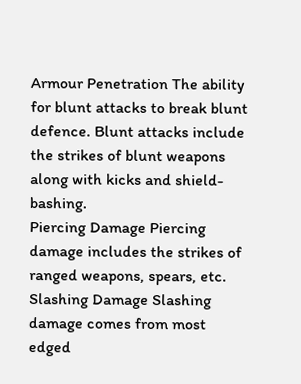Armour Penetration The ability for blunt attacks to break blunt defence. Blunt attacks include the strikes of blunt weapons along with kicks and shield-bashing.
Piercing Damage Piercing damage includes the strikes of ranged weapons, spears, etc.
Slashing Damage Slashing damage comes from most edged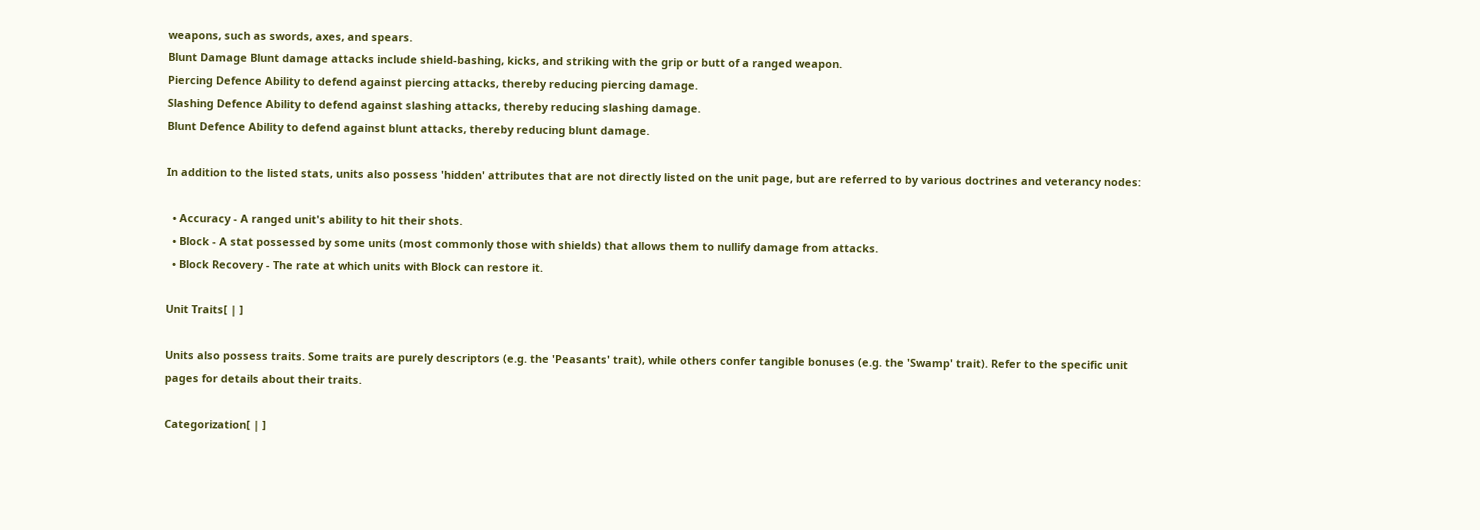weapons, such as swords, axes, and spears.
Blunt Damage Blunt damage attacks include shield-bashing, kicks, and striking with the grip or butt of a ranged weapon.
Piercing Defence Ability to defend against piercing attacks, thereby reducing piercing damage.
Slashing Defence Ability to defend against slashing attacks, thereby reducing slashing damage.
Blunt Defence Ability to defend against blunt attacks, thereby reducing blunt damage.

In addition to the listed stats, units also possess 'hidden' attributes that are not directly listed on the unit page, but are referred to by various doctrines and veterancy nodes:

  • Accuracy - A ranged unit's ability to hit their shots.
  • Block - A stat possessed by some units (most commonly those with shields) that allows them to nullify damage from attacks.
  • Block Recovery - The rate at which units with Block can restore it.

Unit Traits[ | ]

Units also possess traits. Some traits are purely descriptors (e.g. the 'Peasants' trait), while others confer tangible bonuses (e.g. the 'Swamp' trait). Refer to the specific unit pages for details about their traits.

Categorization[ | ]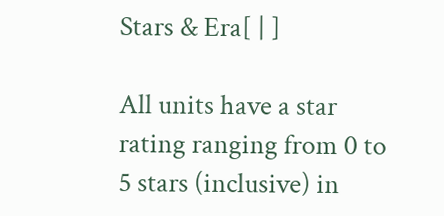Stars & Era[ | ]

All units have a star rating ranging from 0 to 5 stars (inclusive) in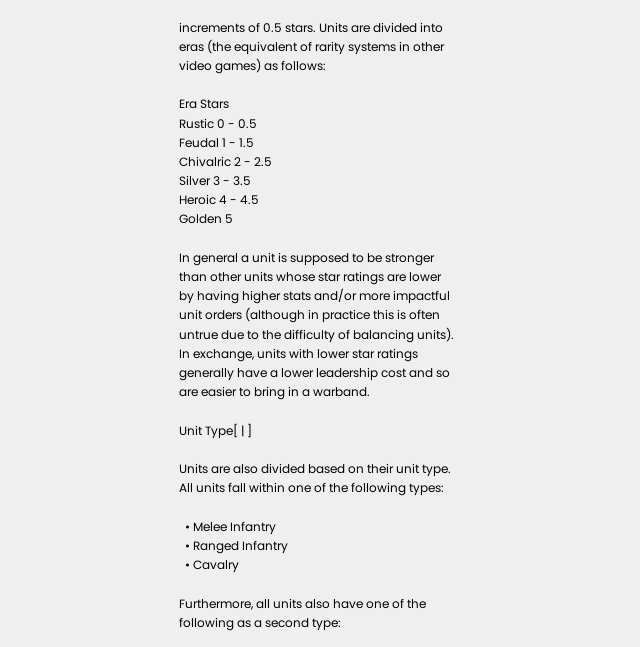increments of 0.5 stars. Units are divided into eras (the equivalent of rarity systems in other video games) as follows:

Era Stars
Rustic 0 - 0.5
Feudal 1 - 1.5
Chivalric 2 - 2.5
Silver 3 - 3.5
Heroic 4 - 4.5
Golden 5

In general a unit is supposed to be stronger than other units whose star ratings are lower by having higher stats and/or more impactful unit orders (although in practice this is often untrue due to the difficulty of balancing units). In exchange, units with lower star ratings generally have a lower leadership cost and so are easier to bring in a warband.

Unit Type[ | ]

Units are also divided based on their unit type. All units fall within one of the following types:

  • Melee Infantry
  • Ranged Infantry
  • Cavalry

Furthermore, all units also have one of the following as a second type: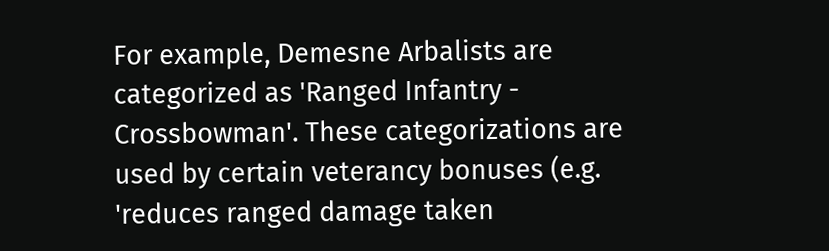For example, Demesne Arbalists are categorized as 'Ranged Infantry - Crossbowman'. These categorizations are used by certain veterancy bonuses (e.g. 'reduces ranged damage taken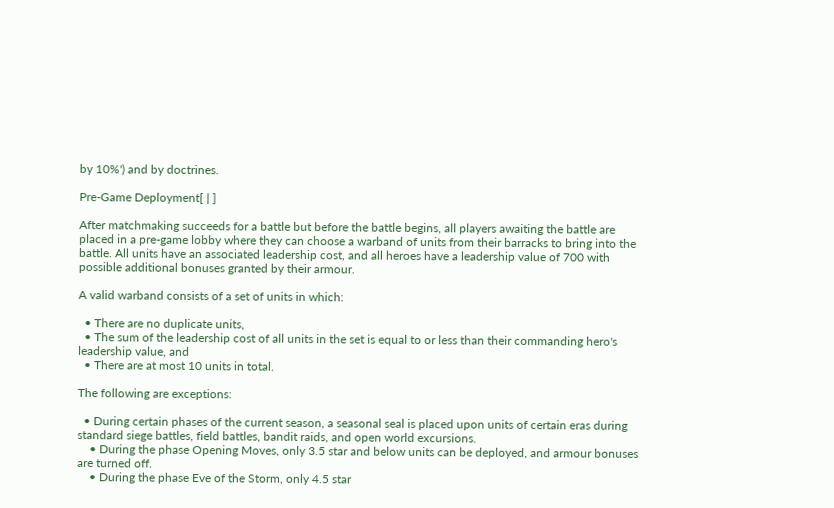by 10%') and by doctrines.

Pre-Game Deployment[ | ]

After matchmaking succeeds for a battle but before the battle begins, all players awaiting the battle are placed in a pre-game lobby where they can choose a warband of units from their barracks to bring into the battle. All units have an associated leadership cost, and all heroes have a leadership value of 700 with possible additional bonuses granted by their armour.

A valid warband consists of a set of units in which:

  • There are no duplicate units,
  • The sum of the leadership cost of all units in the set is equal to or less than their commanding hero's leadership value, and
  • There are at most 10 units in total.

The following are exceptions:

  • During certain phases of the current season, a seasonal seal is placed upon units of certain eras during standard siege battles, field battles, bandit raids, and open world excursions.
    • During the phase Opening Moves, only 3.5 star and below units can be deployed, and armour bonuses are turned off.
    • During the phase Eve of the Storm, only 4.5 star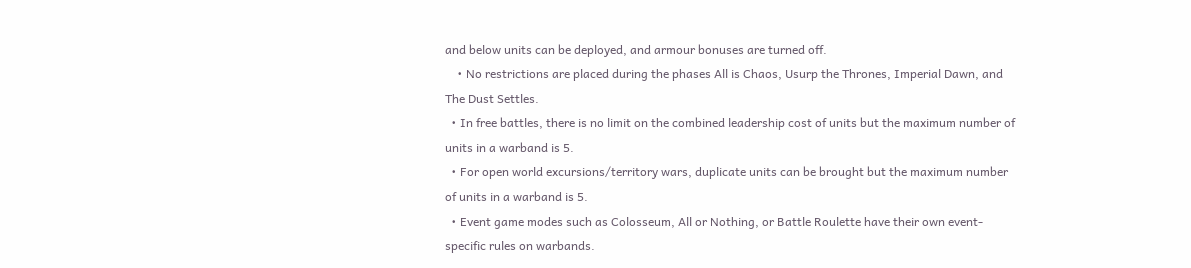and below units can be deployed, and armour bonuses are turned off.
    • No restrictions are placed during the phases All is Chaos, Usurp the Thrones, Imperial Dawn, and The Dust Settles.
  • In free battles, there is no limit on the combined leadership cost of units but the maximum number of units in a warband is 5.
  • For open world excursions/territory wars, duplicate units can be brought but the maximum number of units in a warband is 5.
  • Event game modes such as Colosseum, All or Nothing, or Battle Roulette have their own event-specific rules on warbands.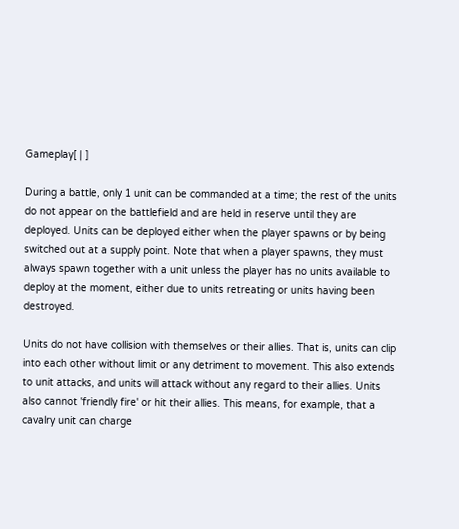Gameplay[ | ]

During a battle, only 1 unit can be commanded at a time; the rest of the units do not appear on the battlefield and are held in reserve until they are deployed. Units can be deployed either when the player spawns or by being switched out at a supply point. Note that when a player spawns, they must always spawn together with a unit unless the player has no units available to deploy at the moment, either due to units retreating or units having been destroyed.

Units do not have collision with themselves or their allies. That is, units can clip into each other without limit or any detriment to movement. This also extends to unit attacks, and units will attack without any regard to their allies. Units also cannot 'friendly fire' or hit their allies. This means, for example, that a cavalry unit can charge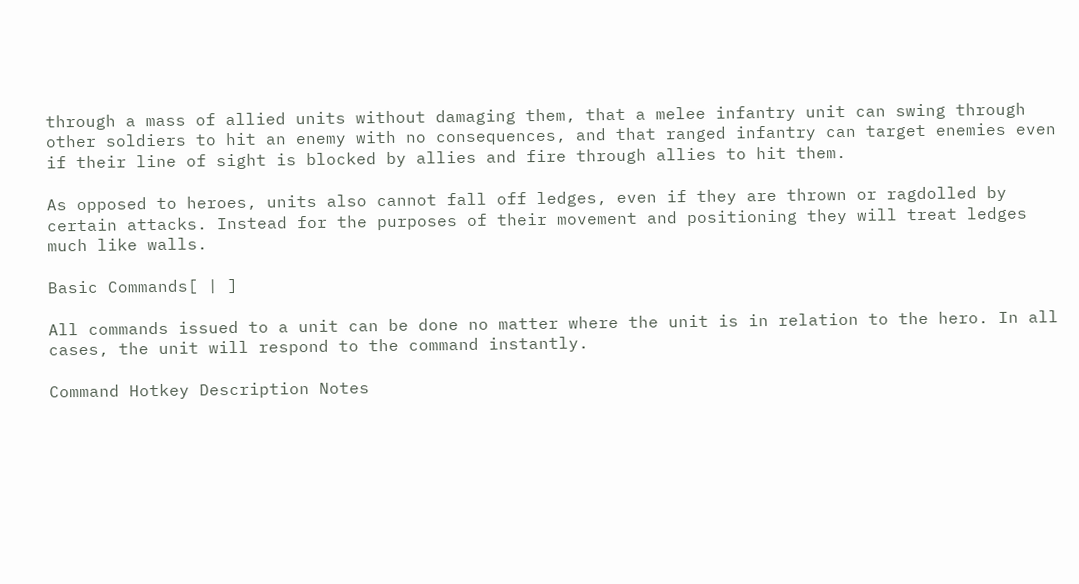through a mass of allied units without damaging them, that a melee infantry unit can swing through other soldiers to hit an enemy with no consequences, and that ranged infantry can target enemies even if their line of sight is blocked by allies and fire through allies to hit them.

As opposed to heroes, units also cannot fall off ledges, even if they are thrown or ragdolled by certain attacks. Instead for the purposes of their movement and positioning they will treat ledges much like walls.

Basic Commands[ | ]

All commands issued to a unit can be done no matter where the unit is in relation to the hero. In all cases, the unit will respond to the command instantly.

Command Hotkey Description Notes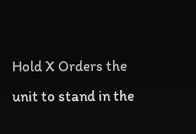Hold X Orders the unit to stand in the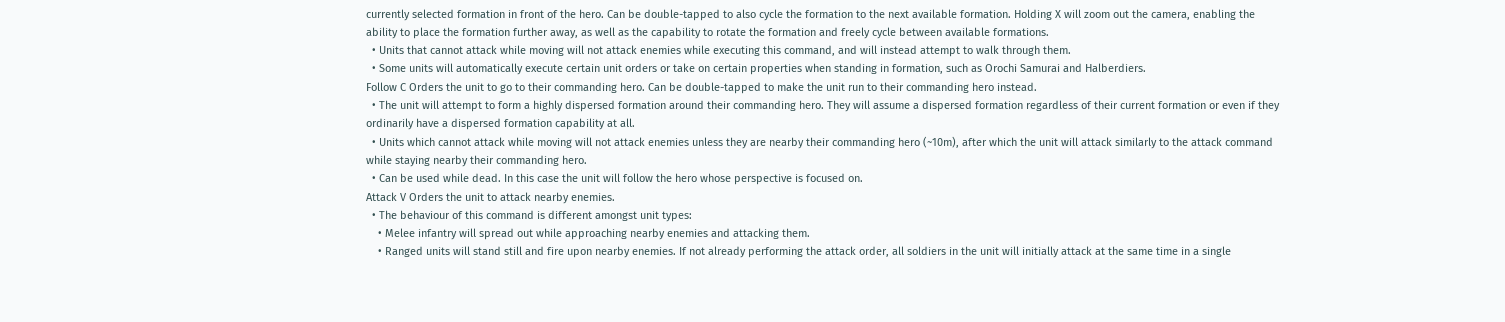currently selected formation in front of the hero. Can be double-tapped to also cycle the formation to the next available formation. Holding X will zoom out the camera, enabling the ability to place the formation further away, as well as the capability to rotate the formation and freely cycle between available formations.
  • Units that cannot attack while moving will not attack enemies while executing this command, and will instead attempt to walk through them.
  • Some units will automatically execute certain unit orders or take on certain properties when standing in formation, such as Orochi Samurai and Halberdiers.
Follow C Orders the unit to go to their commanding hero. Can be double-tapped to make the unit run to their commanding hero instead.
  • The unit will attempt to form a highly dispersed formation around their commanding hero. They will assume a dispersed formation regardless of their current formation or even if they ordinarily have a dispersed formation capability at all.
  • Units which cannot attack while moving will not attack enemies unless they are nearby their commanding hero (~10m), after which the unit will attack similarly to the attack command while staying nearby their commanding hero.
  • Can be used while dead. In this case the unit will follow the hero whose perspective is focused on.
Attack V Orders the unit to attack nearby enemies.
  • The behaviour of this command is different amongst unit types:
    • Melee infantry will spread out while approaching nearby enemies and attacking them.
    • Ranged units will stand still and fire upon nearby enemies. If not already performing the attack order, all soldiers in the unit will initially attack at the same time in a single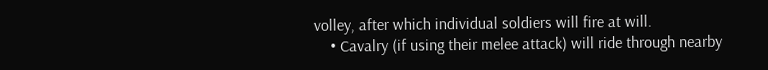volley, after which individual soldiers will fire at will.
    • Cavalry (if using their melee attack) will ride through nearby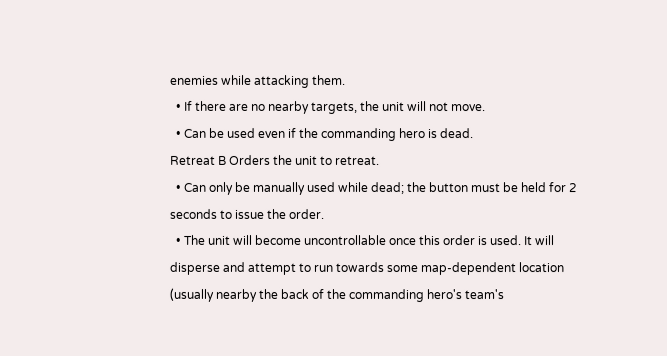enemies while attacking them.
  • If there are no nearby targets, the unit will not move.
  • Can be used even if the commanding hero is dead.
Retreat B Orders the unit to retreat.
  • Can only be manually used while dead; the button must be held for 2 seconds to issue the order.
  • The unit will become uncontrollable once this order is used. It will disperse and attempt to run towards some map-dependent location (usually nearby the back of the commanding hero's team's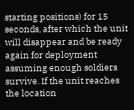starting positions) for 15 seconds, after which the unit will disappear and be ready again for deployment assuming enough soldiers survive. If the unit reaches the location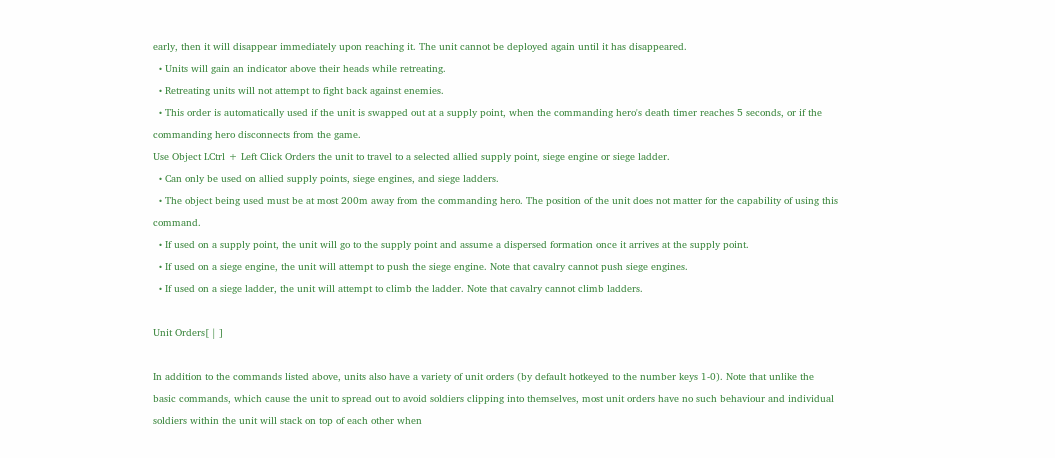early, then it will disappear immediately upon reaching it. The unit cannot be deployed again until it has disappeared.
  • Units will gain an indicator above their heads while retreating.
  • Retreating units will not attempt to fight back against enemies.
  • This order is automatically used if the unit is swapped out at a supply point, when the commanding hero's death timer reaches 5 seconds, or if the commanding hero disconnects from the game.
Use Object LCtrl + Left Click Orders the unit to travel to a selected allied supply point, siege engine or siege ladder.
  • Can only be used on allied supply points, siege engines, and siege ladders.
  • The object being used must be at most 200m away from the commanding hero. The position of the unit does not matter for the capability of using this command.
  • If used on a supply point, the unit will go to the supply point and assume a dispersed formation once it arrives at the supply point.
  • If used on a siege engine, the unit will attempt to push the siege engine. Note that cavalry cannot push siege engines.
  • If used on a siege ladder, the unit will attempt to climb the ladder. Note that cavalry cannot climb ladders.

Unit Orders[ | ]

In addition to the commands listed above, units also have a variety of unit orders (by default hotkeyed to the number keys 1-0). Note that unlike the basic commands, which cause the unit to spread out to avoid soldiers clipping into themselves, most unit orders have no such behaviour and individual soldiers within the unit will stack on top of each other when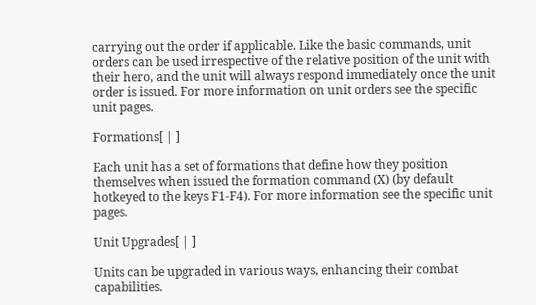carrying out the order if applicable. Like the basic commands, unit orders can be used irrespective of the relative position of the unit with their hero, and the unit will always respond immediately once the unit order is issued. For more information on unit orders see the specific unit pages.

Formations[ | ]

Each unit has a set of formations that define how they position themselves when issued the formation command (X) (by default hotkeyed to the keys F1-F4). For more information see the specific unit pages.

Unit Upgrades[ | ]

Units can be upgraded in various ways, enhancing their combat capabilities.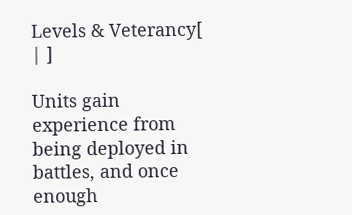Levels & Veterancy[ | ]

Units gain experience from being deployed in battles, and once enough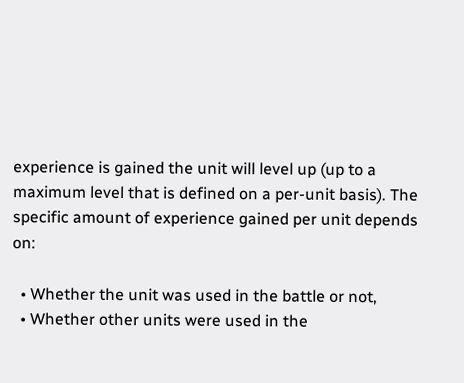experience is gained the unit will level up (up to a maximum level that is defined on a per-unit basis). The specific amount of experience gained per unit depends on:

  • Whether the unit was used in the battle or not,
  • Whether other units were used in the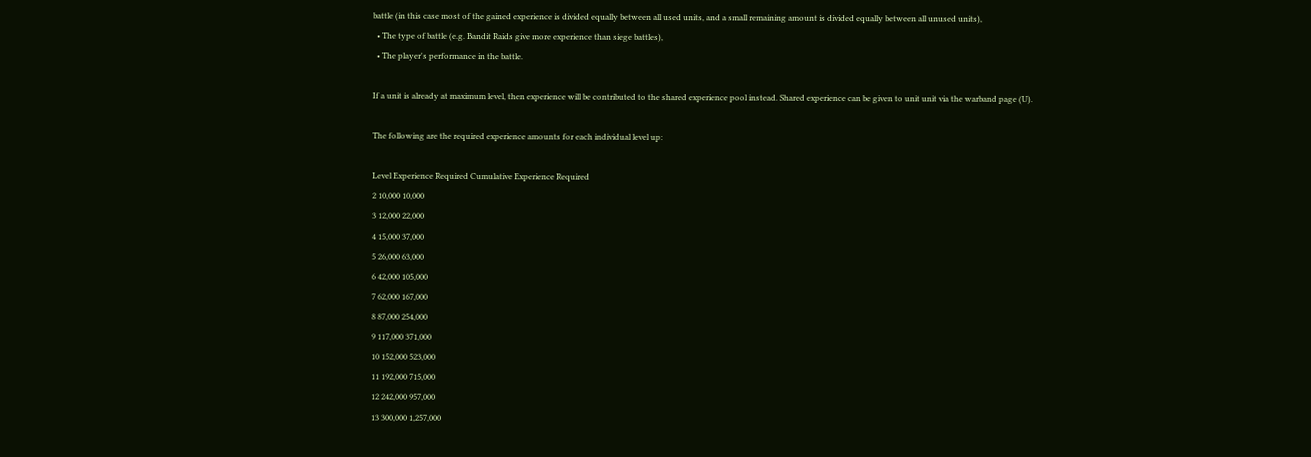battle (in this case most of the gained experience is divided equally between all used units, and a small remaining amount is divided equally between all unused units),
  • The type of battle (e.g. Bandit Raids give more experience than siege battles),
  • The player's performance in the battle.

If a unit is already at maximum level, then experience will be contributed to the shared experience pool instead. Shared experience can be given to unit unit via the warband page (U).

The following are the required experience amounts for each individual level up:

Level Experience Required Cumulative Experience Required
2 10,000 10,000
3 12,000 22,000
4 15,000 37,000
5 26,000 63,000
6 42,000 105,000
7 62,000 167,000
8 87,000 254,000
9 117,000 371,000
10 152,000 523,000
11 192,000 715,000
12 242,000 957,000
13 300,000 1,257,000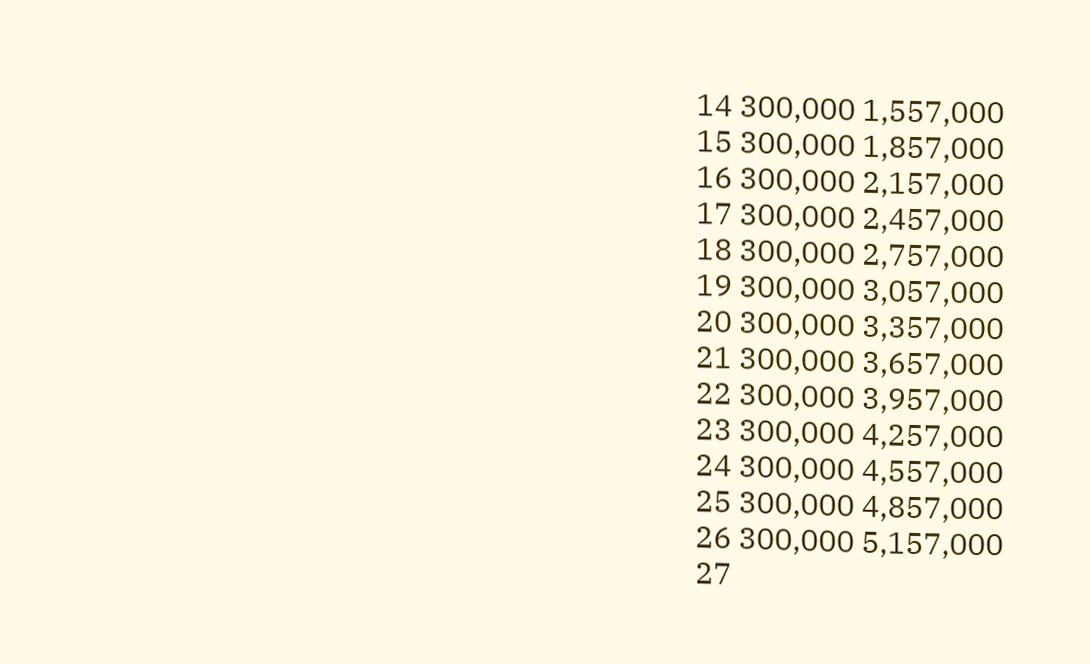14 300,000 1,557,000
15 300,000 1,857,000
16 300,000 2,157,000
17 300,000 2,457,000
18 300,000 2,757,000
19 300,000 3,057,000
20 300,000 3,357,000
21 300,000 3,657,000
22 300,000 3,957,000
23 300,000 4,257,000
24 300,000 4,557,000
25 300,000 4,857,000
26 300,000 5,157,000
27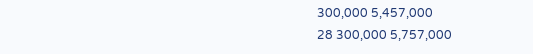300,000 5,457,000
28 300,000 5,757,000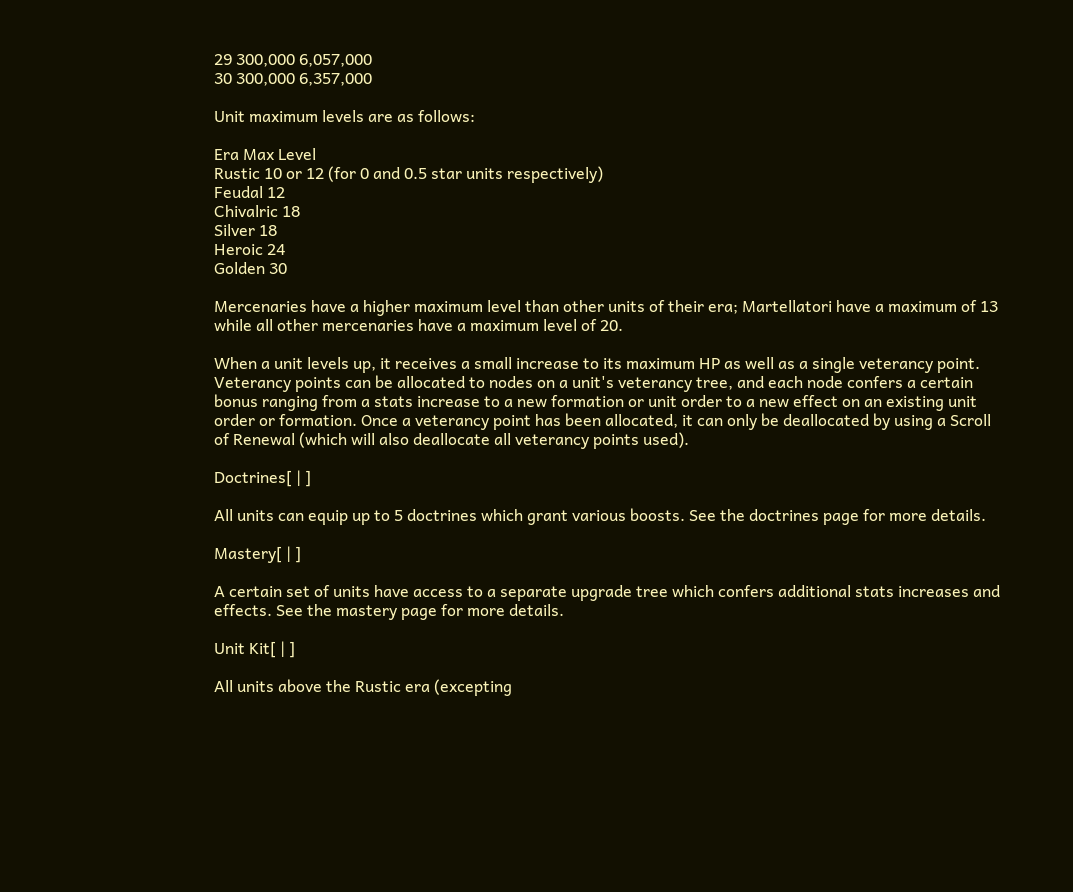29 300,000 6,057,000
30 300,000 6,357,000

Unit maximum levels are as follows:

Era Max Level
Rustic 10 or 12 (for 0 and 0.5 star units respectively)
Feudal 12
Chivalric 18
Silver 18
Heroic 24
Golden 30

Mercenaries have a higher maximum level than other units of their era; Martellatori have a maximum of 13 while all other mercenaries have a maximum level of 20.

When a unit levels up, it receives a small increase to its maximum HP as well as a single veterancy point. Veterancy points can be allocated to nodes on a unit's veterancy tree, and each node confers a certain bonus ranging from a stats increase to a new formation or unit order to a new effect on an existing unit order or formation. Once a veterancy point has been allocated, it can only be deallocated by using a Scroll of Renewal (which will also deallocate all veterancy points used).

Doctrines[ | ]

All units can equip up to 5 doctrines which grant various boosts. See the doctrines page for more details.

Mastery[ | ]

A certain set of units have access to a separate upgrade tree which confers additional stats increases and effects. See the mastery page for more details.

Unit Kit[ | ]

All units above the Rustic era (excepting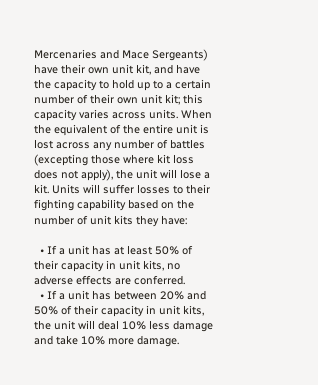Mercenaries and Mace Sergeants) have their own unit kit, and have the capacity to hold up to a certain number of their own unit kit; this capacity varies across units. When the equivalent of the entire unit is lost across any number of battles (excepting those where kit loss does not apply), the unit will lose a kit. Units will suffer losses to their fighting capability based on the number of unit kits they have:

  • If a unit has at least 50% of their capacity in unit kits, no adverse effects are conferred.
  • If a unit has between 20% and 50% of their capacity in unit kits, the unit will deal 10% less damage and take 10% more damage.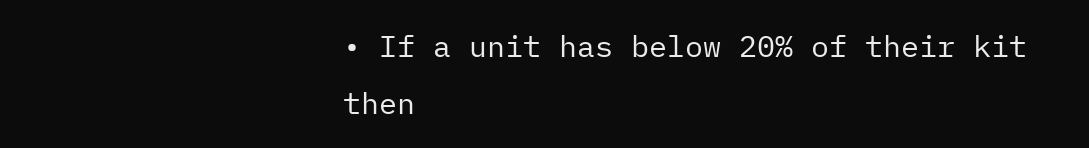• If a unit has below 20% of their kit then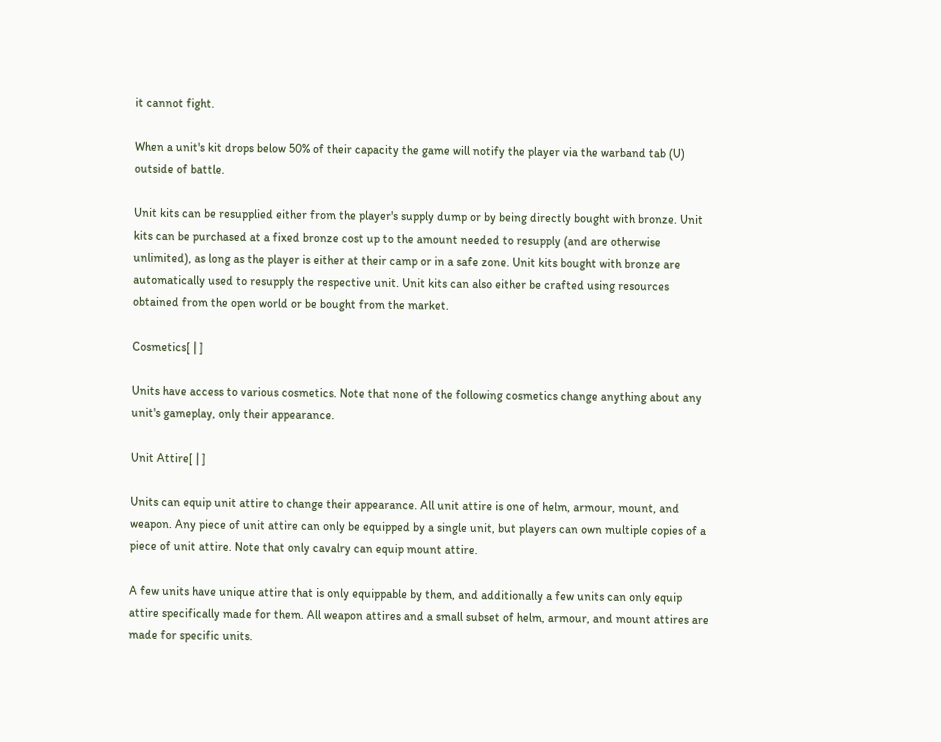it cannot fight.

When a unit's kit drops below 50% of their capacity the game will notify the player via the warband tab (U) outside of battle.

Unit kits can be resupplied either from the player's supply dump or by being directly bought with bronze. Unit kits can be purchased at a fixed bronze cost up to the amount needed to resupply (and are otherwise unlimited), as long as the player is either at their camp or in a safe zone. Unit kits bought with bronze are automatically used to resupply the respective unit. Unit kits can also either be crafted using resources obtained from the open world or be bought from the market.

Cosmetics[ | ]

Units have access to various cosmetics. Note that none of the following cosmetics change anything about any unit's gameplay, only their appearance.

Unit Attire[ | ]

Units can equip unit attire to change their appearance. All unit attire is one of helm, armour, mount, and weapon. Any piece of unit attire can only be equipped by a single unit, but players can own multiple copies of a piece of unit attire. Note that only cavalry can equip mount attire.

A few units have unique attire that is only equippable by them, and additionally a few units can only equip attire specifically made for them. All weapon attires and a small subset of helm, armour, and mount attires are made for specific units.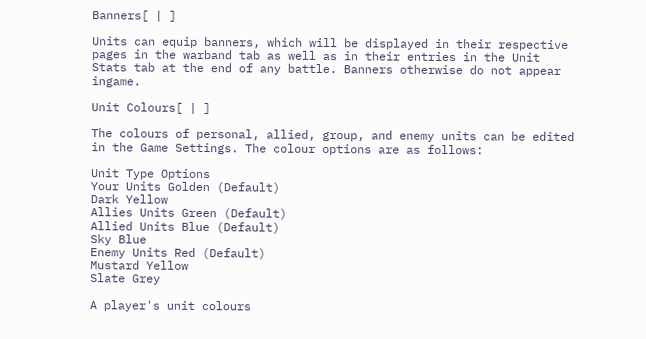Banners[ | ]

Units can equip banners, which will be displayed in their respective pages in the warband tab as well as in their entries in the Unit Stats tab at the end of any battle. Banners otherwise do not appear ingame.

Unit Colours[ | ]

The colours of personal, allied, group, and enemy units can be edited in the Game Settings. The colour options are as follows:

Unit Type Options
Your Units Golden (Default)
Dark Yellow
Allies Units Green (Default)
Allied Units Blue (Default)
Sky Blue
Enemy Units Red (Default)
Mustard Yellow
Slate Grey

A player's unit colours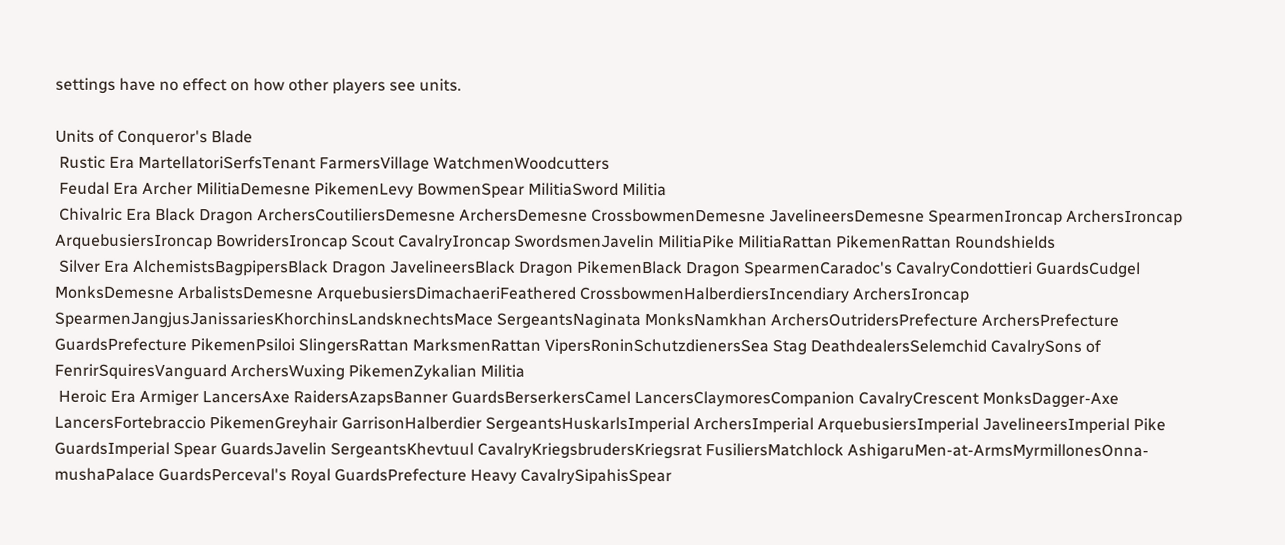settings have no effect on how other players see units.

Units of Conqueror's Blade
 Rustic Era MartellatoriSerfsTenant FarmersVillage WatchmenWoodcutters
 Feudal Era Archer MilitiaDemesne PikemenLevy BowmenSpear MilitiaSword Militia
 Chivalric Era Black Dragon ArchersCoutiliersDemesne ArchersDemesne CrossbowmenDemesne JavelineersDemesne SpearmenIroncap ArchersIroncap ArquebusiersIroncap BowridersIroncap Scout CavalryIroncap SwordsmenJavelin MilitiaPike MilitiaRattan PikemenRattan Roundshields
 Silver Era AlchemistsBagpipersBlack Dragon JavelineersBlack Dragon PikemenBlack Dragon SpearmenCaradoc's CavalryCondottieri GuardsCudgel MonksDemesne ArbalistsDemesne ArquebusiersDimachaeriFeathered CrossbowmenHalberdiersIncendiary ArchersIroncap SpearmenJangjusJanissariesKhorchinsLandsknechtsMace SergeantsNaginata MonksNamkhan ArchersOutridersPrefecture ArchersPrefecture GuardsPrefecture PikemenPsiloi SlingersRattan MarksmenRattan VipersRoninSchutzdienersSea Stag DeathdealersSelemchid CavalrySons of FenrirSquiresVanguard ArchersWuxing PikemenZykalian Militia
 Heroic Era Armiger LancersAxe RaidersAzapsBanner GuardsBerserkersCamel LancersClaymoresCompanion CavalryCrescent MonksDagger-Axe LancersFortebraccio PikemenGreyhair GarrisonHalberdier SergeantsHuskarlsImperial ArchersImperial ArquebusiersImperial JavelineersImperial Pike GuardsImperial Spear GuardsJavelin SergeantsKhevtuul CavalryKriegsbrudersKriegsrat FusiliersMatchlock AshigaruMen-at-ArmsMyrmillonesOnna-mushaPalace GuardsPerceval's Royal GuardsPrefecture Heavy CavalrySipahisSpear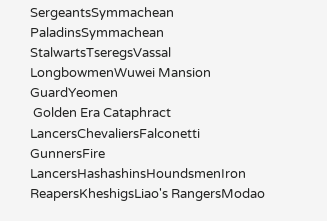SergeantsSymmachean PaladinsSymmachean StalwartsTseregsVassal LongbowmenWuwei Mansion GuardYeomen
 Golden Era Cataphract LancersChevaliersFalconetti GunnersFire LancersHashashinsHoundsmenIron ReapersKheshigsLiao's RangersModao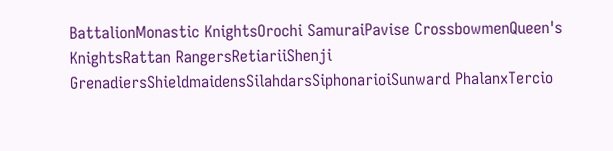BattalionMonastic KnightsOrochi SamuraiPavise CrossbowmenQueen's KnightsRattan RangersRetiariiShenji GrenadiersShieldmaidensSilahdarsSiphonarioiSunward PhalanxTercio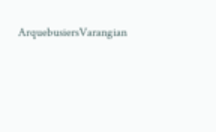ArquebusiersVarangian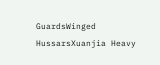GuardsWinged HussarsXuanjia Heavy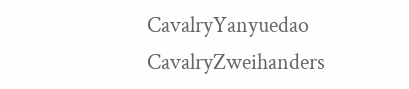CavalryYanyuedao CavalryZweihanders